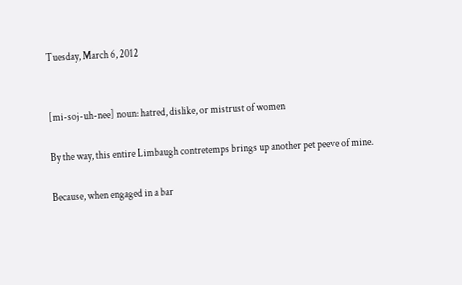Tuesday, March 6, 2012


[mi-soj-uh-nee] noun: hatred, dislike, or mistrust of women

By the way, this entire Limbaugh contretemps brings up another pet peeve of mine.

Because, when engaged in a bar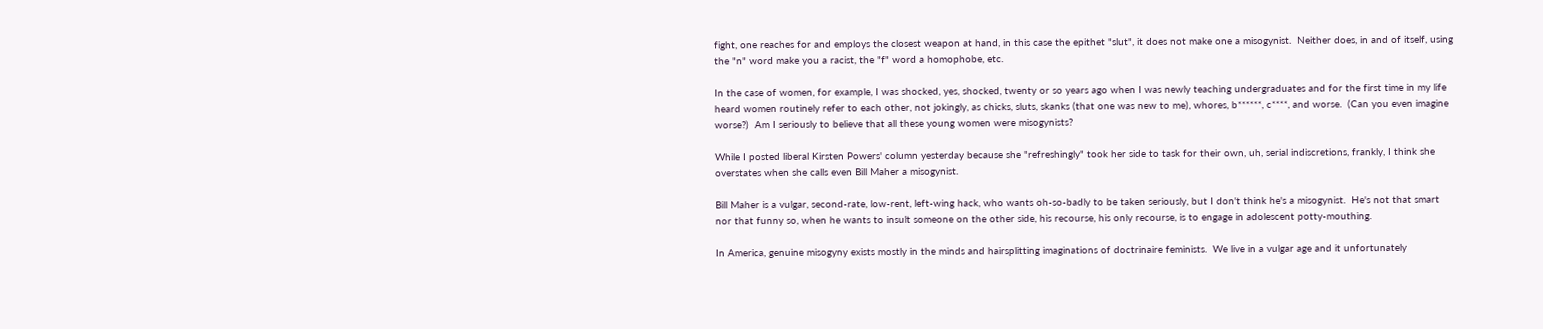fight, one reaches for and employs the closest weapon at hand, in this case the epithet "slut", it does not make one a misogynist.  Neither does, in and of itself, using the "n" word make you a racist, the "f" word a homophobe, etc.

In the case of women, for example, I was shocked, yes, shocked, twenty or so years ago when I was newly teaching undergraduates and for the first time in my life heard women routinely refer to each other, not jokingly, as chicks, sluts, skanks (that one was new to me), whores, b******, c****, and worse.  (Can you even imagine worse?)  Am I seriously to believe that all these young women were misogynists?

While I posted liberal Kirsten Powers' column yesterday because she "refreshingly" took her side to task for their own, uh, serial indiscretions, frankly, I think she overstates when she calls even Bill Maher a misogynist.

Bill Maher is a vulgar, second-rate, low-rent, left-wing hack, who wants oh-so-badly to be taken seriously, but I don't think he's a misogynist.  He's not that smart nor that funny so, when he wants to insult someone on the other side, his recourse, his only recourse, is to engage in adolescent potty-mouthing.

In America, genuine misogyny exists mostly in the minds and hairsplitting imaginations of doctrinaire feminists.  We live in a vulgar age and it unfortunately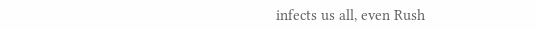infects us all, even Rush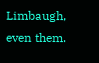Limbaugh, even them.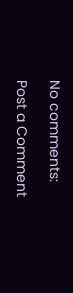No comments:

Post a Comment